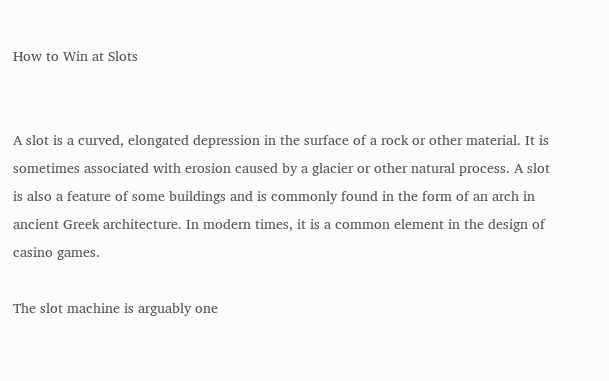How to Win at Slots


A slot is a curved, elongated depression in the surface of a rock or other material. It is sometimes associated with erosion caused by a glacier or other natural process. A slot is also a feature of some buildings and is commonly found in the form of an arch in ancient Greek architecture. In modern times, it is a common element in the design of casino games.

The slot machine is arguably one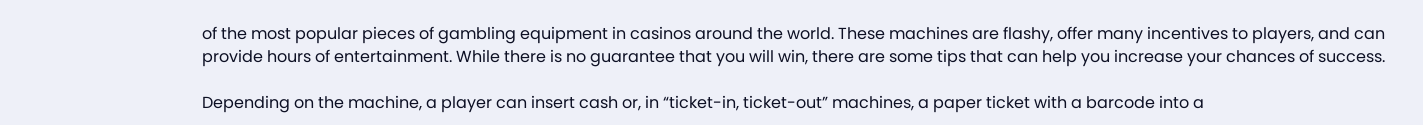of the most popular pieces of gambling equipment in casinos around the world. These machines are flashy, offer many incentives to players, and can provide hours of entertainment. While there is no guarantee that you will win, there are some tips that can help you increase your chances of success.

Depending on the machine, a player can insert cash or, in “ticket-in, ticket-out” machines, a paper ticket with a barcode into a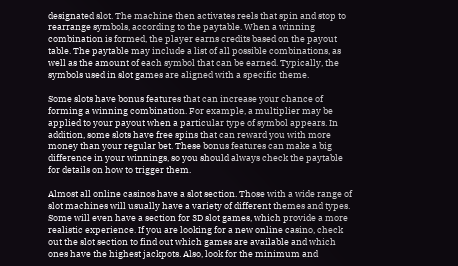designated slot. The machine then activates reels that spin and stop to rearrange symbols, according to the paytable. When a winning combination is formed, the player earns credits based on the payout table. The paytable may include a list of all possible combinations, as well as the amount of each symbol that can be earned. Typically, the symbols used in slot games are aligned with a specific theme.

Some slots have bonus features that can increase your chance of forming a winning combination. For example, a multiplier may be applied to your payout when a particular type of symbol appears. In addition, some slots have free spins that can reward you with more money than your regular bet. These bonus features can make a big difference in your winnings, so you should always check the paytable for details on how to trigger them.

Almost all online casinos have a slot section. Those with a wide range of slot machines will usually have a variety of different themes and types. Some will even have a section for 3D slot games, which provide a more realistic experience. If you are looking for a new online casino, check out the slot section to find out which games are available and which ones have the highest jackpots. Also, look for the minimum and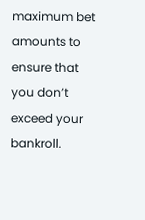maximum bet amounts to ensure that you don’t exceed your bankroll.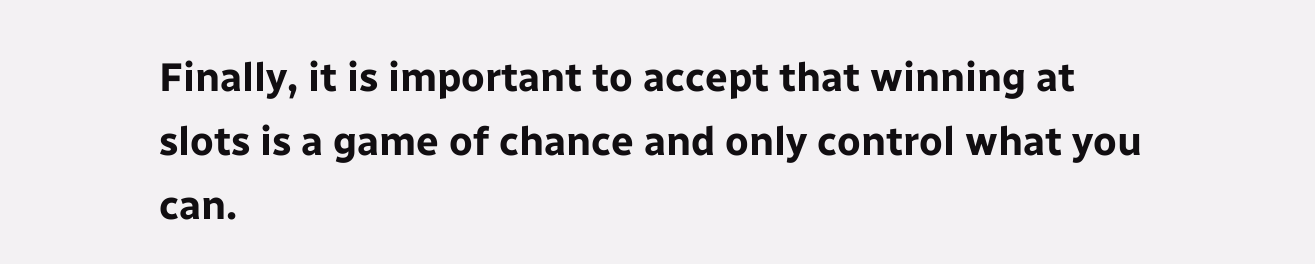Finally, it is important to accept that winning at slots is a game of chance and only control what you can.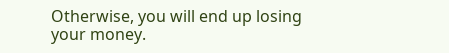Otherwise, you will end up losing your money.